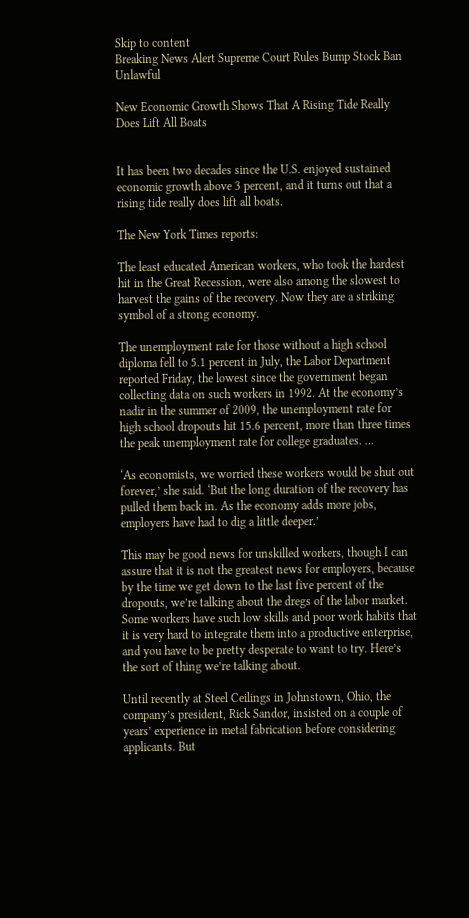Skip to content
Breaking News Alert Supreme Court Rules Bump Stock Ban Unlawful

New Economic Growth Shows That A Rising Tide Really Does Lift All Boats


It has been two decades since the U.S. enjoyed sustained economic growth above 3 percent, and it turns out that a rising tide really does lift all boats.

The New York Times reports:

The least educated American workers, who took the hardest hit in the Great Recession, were also among the slowest to harvest the gains of the recovery. Now they are a striking symbol of a strong economy.

The unemployment rate for those without a high school diploma fell to 5.1 percent in July, the Labor Department reported Friday, the lowest since the government began collecting data on such workers in 1992. At the economy’s nadir in the summer of 2009, the unemployment rate for high school dropouts hit 15.6 percent, more than three times the peak unemployment rate for college graduates. …

‘As economists, we worried these workers would be shut out forever,’ she said. ‘But the long duration of the recovery has pulled them back in. As the economy adds more jobs, employers have had to dig a little deeper.’

This may be good news for unskilled workers, though I can assure that it is not the greatest news for employers, because by the time we get down to the last five percent of the dropouts, we’re talking about the dregs of the labor market. Some workers have such low skills and poor work habits that it is very hard to integrate them into a productive enterprise, and you have to be pretty desperate to want to try. Here’s the sort of thing we’re talking about.

Until recently at Steel Ceilings in Johnstown, Ohio, the company’s president, Rick Sandor, insisted on a couple of years’ experience in metal fabrication before considering applicants. But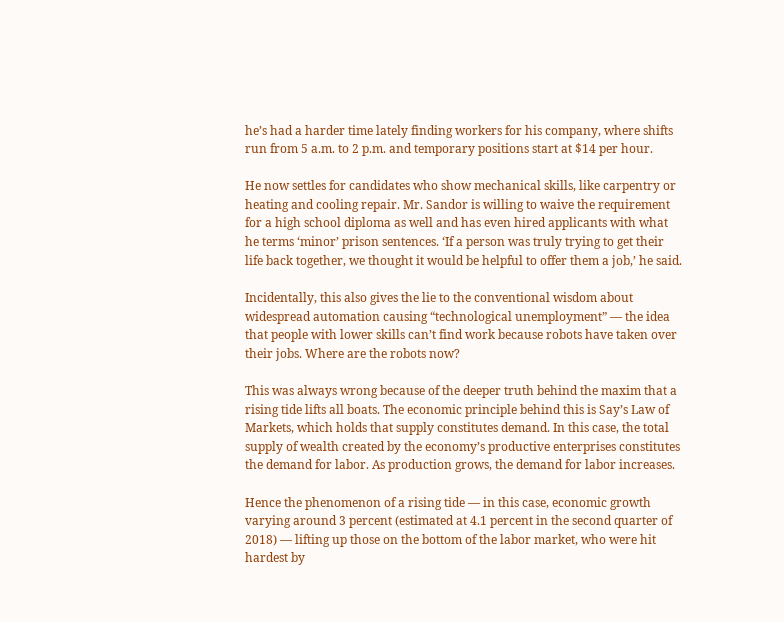he’s had a harder time lately finding workers for his company, where shifts run from 5 a.m. to 2 p.m. and temporary positions start at $14 per hour.

He now settles for candidates who show mechanical skills, like carpentry or heating and cooling repair. Mr. Sandor is willing to waive the requirement for a high school diploma as well and has even hired applicants with what he terms ‘minor’ prison sentences. ‘If a person was truly trying to get their life back together, we thought it would be helpful to offer them a job,’ he said.

Incidentally, this also gives the lie to the conventional wisdom about widespread automation causing “technological unemployment” — the idea that people with lower skills can’t find work because robots have taken over their jobs. Where are the robots now?

This was always wrong because of the deeper truth behind the maxim that a rising tide lifts all boats. The economic principle behind this is Say’s Law of Markets, which holds that supply constitutes demand. In this case, the total supply of wealth created by the economy’s productive enterprises constitutes the demand for labor. As production grows, the demand for labor increases.

Hence the phenomenon of a rising tide — in this case, economic growth varying around 3 percent (estimated at 4.1 percent in the second quarter of 2018) — lifting up those on the bottom of the labor market, who were hit hardest by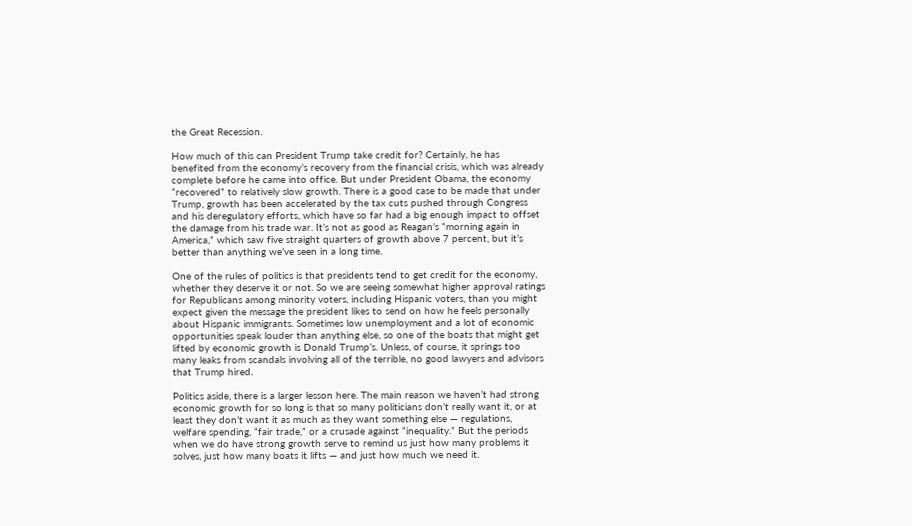the Great Recession.

How much of this can President Trump take credit for? Certainly, he has benefited from the economy’s recovery from the financial crisis, which was already complete before he came into office. But under President Obama, the economy “recovered” to relatively slow growth. There is a good case to be made that under Trump, growth has been accelerated by the tax cuts pushed through Congress and his deregulatory efforts, which have so far had a big enough impact to offset the damage from his trade war. It’s not as good as Reagan’s “morning again in America,” which saw five straight quarters of growth above 7 percent, but it’s better than anything we’ve seen in a long time.

One of the rules of politics is that presidents tend to get credit for the economy, whether they deserve it or not. So we are seeing somewhat higher approval ratings for Republicans among minority voters, including Hispanic voters, than you might expect given the message the president likes to send on how he feels personally about Hispanic immigrants. Sometimes low unemployment and a lot of economic opportunities speak louder than anything else, so one of the boats that might get lifted by economic growth is Donald Trump’s. Unless, of course, it springs too many leaks from scandals involving all of the terrible, no good lawyers and advisors that Trump hired.

Politics aside, there is a larger lesson here. The main reason we haven’t had strong economic growth for so long is that so many politicians don’t really want it, or at least they don’t want it as much as they want something else — regulations, welfare spending, “fair trade,” or a crusade against “inequality.” But the periods when we do have strong growth serve to remind us just how many problems it solves, just how many boats it lifts — and just how much we need it.